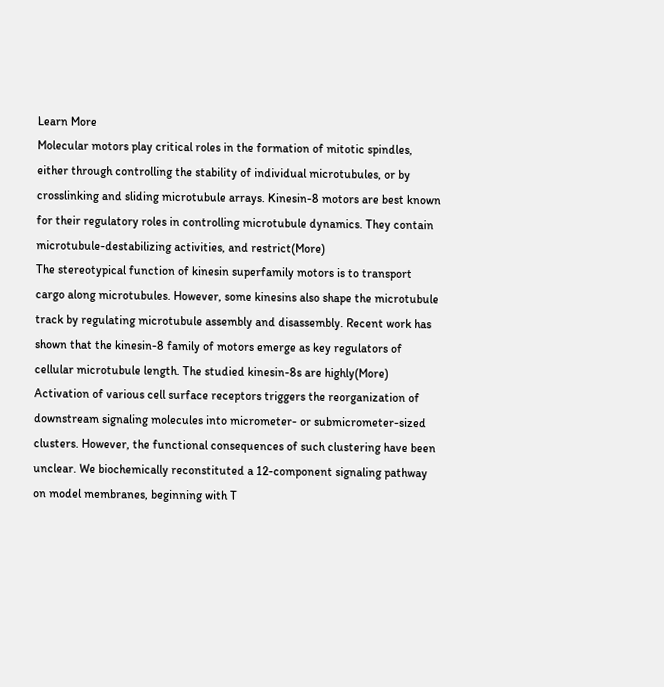Learn More
Molecular motors play critical roles in the formation of mitotic spindles, either through controlling the stability of individual microtubules, or by crosslinking and sliding microtubule arrays. Kinesin-8 motors are best known for their regulatory roles in controlling microtubule dynamics. They contain microtubule-destabilizing activities, and restrict(More)
The stereotypical function of kinesin superfamily motors is to transport cargo along microtubules. However, some kinesins also shape the microtubule track by regulating microtubule assembly and disassembly. Recent work has shown that the kinesin-8 family of motors emerge as key regulators of cellular microtubule length. The studied kinesin-8s are highly(More)
Activation of various cell surface receptors triggers the reorganization of downstream signaling molecules into micrometer- or submicrometer-sized clusters. However, the functional consequences of such clustering have been unclear. We biochemically reconstituted a 12-component signaling pathway on model membranes, beginning with T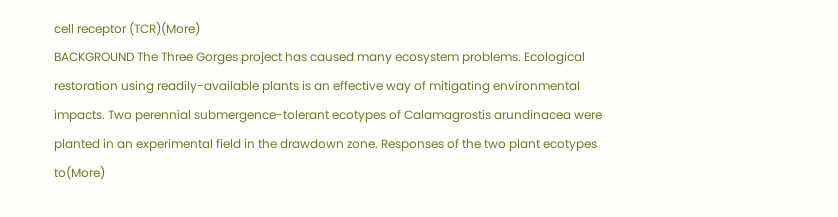cell receptor (TCR)(More)
BACKGROUND The Three Gorges project has caused many ecosystem problems. Ecological restoration using readily-available plants is an effective way of mitigating environmental impacts. Two perennial submergence-tolerant ecotypes of Calamagrostis arundinacea were planted in an experimental field in the drawdown zone. Responses of the two plant ecotypes to(More)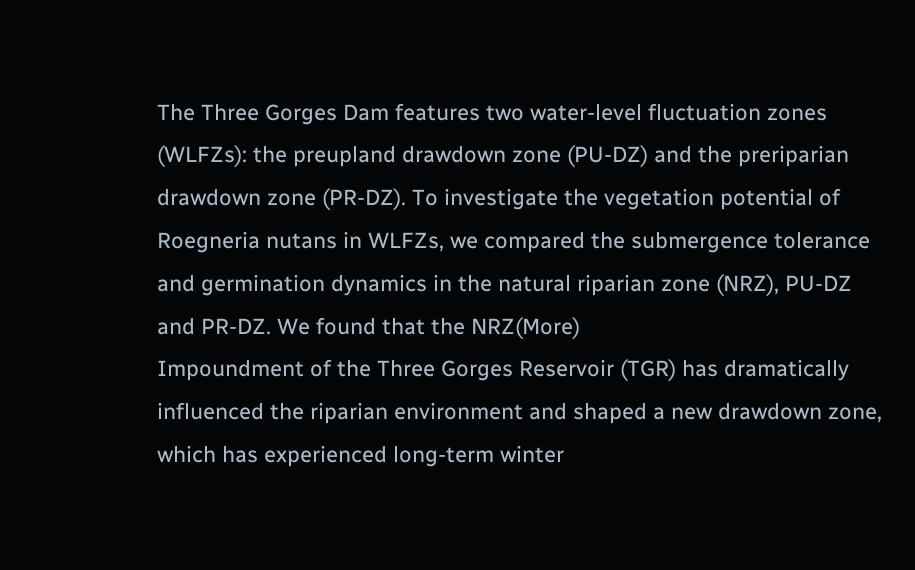The Three Gorges Dam features two water-level fluctuation zones (WLFZs): the preupland drawdown zone (PU-DZ) and the preriparian drawdown zone (PR-DZ). To investigate the vegetation potential of Roegneria nutans in WLFZs, we compared the submergence tolerance and germination dynamics in the natural riparian zone (NRZ), PU-DZ and PR-DZ. We found that the NRZ(More)
Impoundment of the Three Gorges Reservoir (TGR) has dramatically influenced the riparian environment and shaped a new drawdown zone, which has experienced long-term winter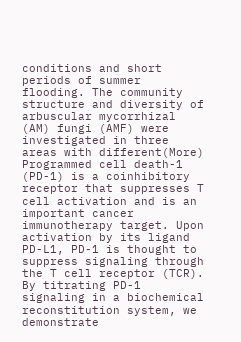conditions and short periods of summer flooding. The community structure and diversity of arbuscular mycorrhizal (AM) fungi (AMF) were investigated in three areas with different(More)
Programmed cell death-1 (PD-1) is a coinhibitory receptor that suppresses T cell activation and is an important cancer immunotherapy target. Upon activation by its ligand PD-L1, PD-1 is thought to suppress signaling through the T cell receptor (TCR). By titrating PD-1 signaling in a biochemical reconstitution system, we demonstrate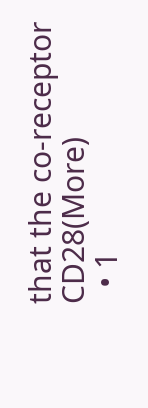that the co-receptor CD28(More)
  • 1